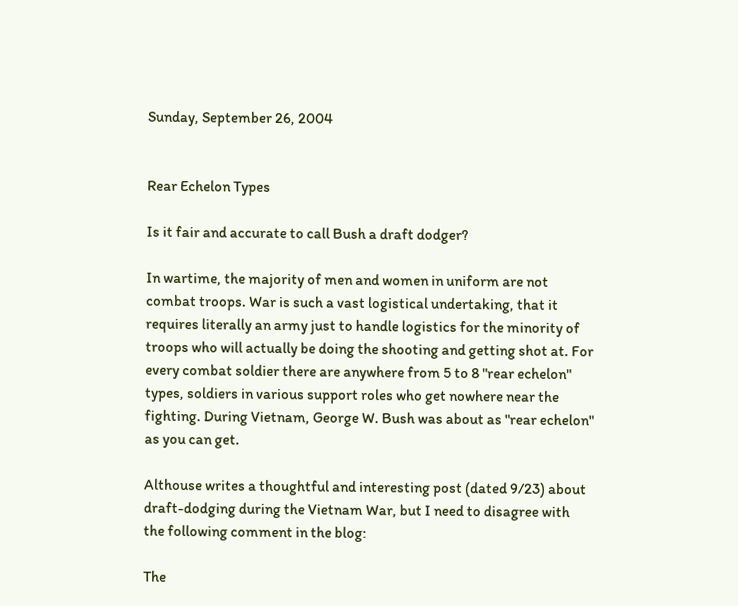Sunday, September 26, 2004


Rear Echelon Types

Is it fair and accurate to call Bush a draft dodger?

In wartime, the majority of men and women in uniform are not combat troops. War is such a vast logistical undertaking, that it requires literally an army just to handle logistics for the minority of troops who will actually be doing the shooting and getting shot at. For every combat soldier there are anywhere from 5 to 8 "rear echelon" types, soldiers in various support roles who get nowhere near the fighting. During Vietnam, George W. Bush was about as "rear echelon" as you can get.

Althouse writes a thoughtful and interesting post (dated 9/23) about draft-dodging during the Vietnam War, but I need to disagree with the following comment in the blog:

The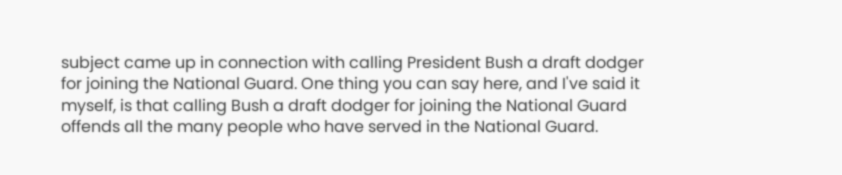subject came up in connection with calling President Bush a draft dodger for joining the National Guard. One thing you can say here, and I've said it myself, is that calling Bush a draft dodger for joining the National Guard offends all the many people who have served in the National Guard.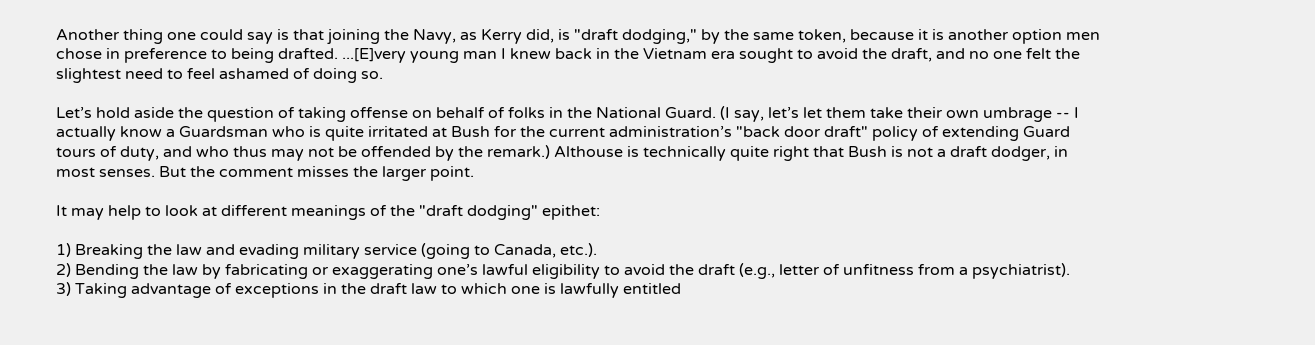Another thing one could say is that joining the Navy, as Kerry did, is "draft dodging," by the same token, because it is another option men chose in preference to being drafted. ...[E]very young man I knew back in the Vietnam era sought to avoid the draft, and no one felt the slightest need to feel ashamed of doing so.

Let’s hold aside the question of taking offense on behalf of folks in the National Guard. (I say, let’s let them take their own umbrage -- I actually know a Guardsman who is quite irritated at Bush for the current administration’s "back door draft" policy of extending Guard tours of duty, and who thus may not be offended by the remark.) Althouse is technically quite right that Bush is not a draft dodger, in most senses. But the comment misses the larger point.

It may help to look at different meanings of the "draft dodging" epithet:

1) Breaking the law and evading military service (going to Canada, etc.).
2) Bending the law by fabricating or exaggerating one’s lawful eligibility to avoid the draft (e.g., letter of unfitness from a psychiatrist).
3) Taking advantage of exceptions in the draft law to which one is lawfully entitled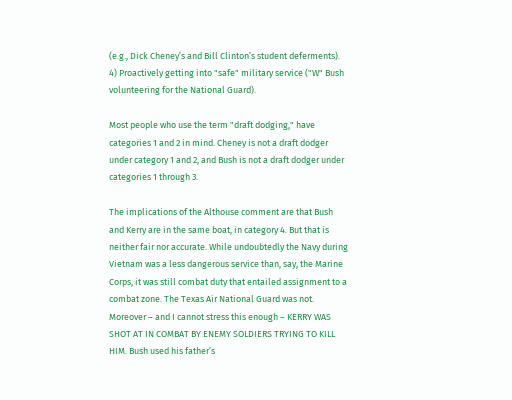(e.g., Dick Cheney’s and Bill Clinton’s student deferments).
4) Proactively getting into "safe" military service ("W" Bush volunteering for the National Guard).

Most people who use the term "draft dodging," have categories 1 and 2 in mind. Cheney is not a draft dodger under category 1 and 2, and Bush is not a draft dodger under categories 1 through 3.

The implications of the Althouse comment are that Bush and Kerry are in the same boat, in category 4. But that is neither fair nor accurate. While undoubtedly the Navy during Vietnam was a less dangerous service than, say, the Marine Corps, it was still combat duty that entailed assignment to a combat zone. The Texas Air National Guard was not. Moreover – and I cannot stress this enough – KERRY WAS SHOT AT IN COMBAT BY ENEMY SOLDIERS TRYING TO KILL HIM. Bush used his father’s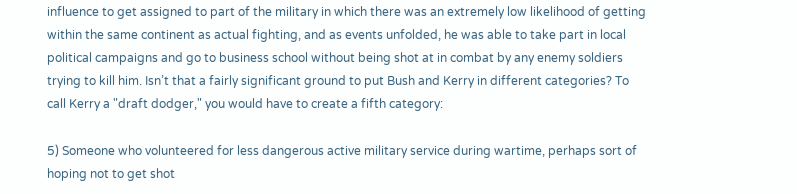influence to get assigned to part of the military in which there was an extremely low likelihood of getting within the same continent as actual fighting, and as events unfolded, he was able to take part in local political campaigns and go to business school without being shot at in combat by any enemy soldiers trying to kill him. Isn’t that a fairly significant ground to put Bush and Kerry in different categories? To call Kerry a "draft dodger," you would have to create a fifth category:

5) Someone who volunteered for less dangerous active military service during wartime, perhaps sort of hoping not to get shot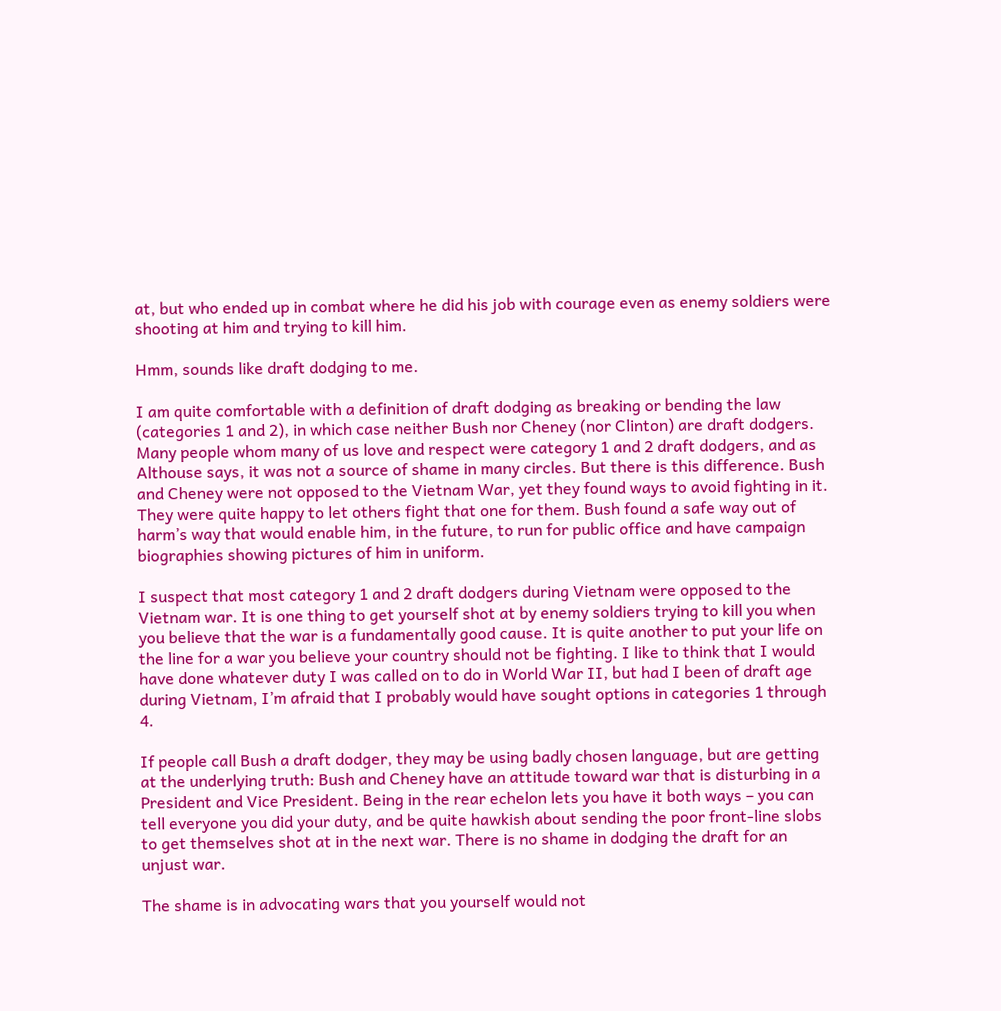at, but who ended up in combat where he did his job with courage even as enemy soldiers were shooting at him and trying to kill him.

Hmm, sounds like draft dodging to me.

I am quite comfortable with a definition of draft dodging as breaking or bending the law (categories 1 and 2), in which case neither Bush nor Cheney (nor Clinton) are draft dodgers. Many people whom many of us love and respect were category 1 and 2 draft dodgers, and as Althouse says, it was not a source of shame in many circles. But there is this difference. Bush and Cheney were not opposed to the Vietnam War, yet they found ways to avoid fighting in it. They were quite happy to let others fight that one for them. Bush found a safe way out of harm’s way that would enable him, in the future, to run for public office and have campaign biographies showing pictures of him in uniform.

I suspect that most category 1 and 2 draft dodgers during Vietnam were opposed to the Vietnam war. It is one thing to get yourself shot at by enemy soldiers trying to kill you when you believe that the war is a fundamentally good cause. It is quite another to put your life on the line for a war you believe your country should not be fighting. I like to think that I would have done whatever duty I was called on to do in World War II, but had I been of draft age during Vietnam, I’m afraid that I probably would have sought options in categories 1 through 4.

If people call Bush a draft dodger, they may be using badly chosen language, but are getting at the underlying truth: Bush and Cheney have an attitude toward war that is disturbing in a President and Vice President. Being in the rear echelon lets you have it both ways – you can tell everyone you did your duty, and be quite hawkish about sending the poor front-line slobs to get themselves shot at in the next war. There is no shame in dodging the draft for an unjust war.

The shame is in advocating wars that you yourself would not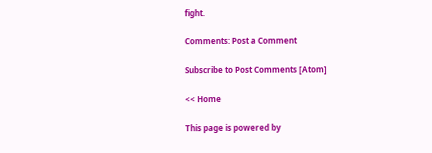fight.

Comments: Post a Comment

Subscribe to Post Comments [Atom]

<< Home

This page is powered by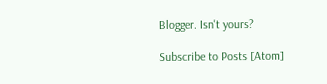Blogger. Isn't yours?

Subscribe to Posts [Atom]